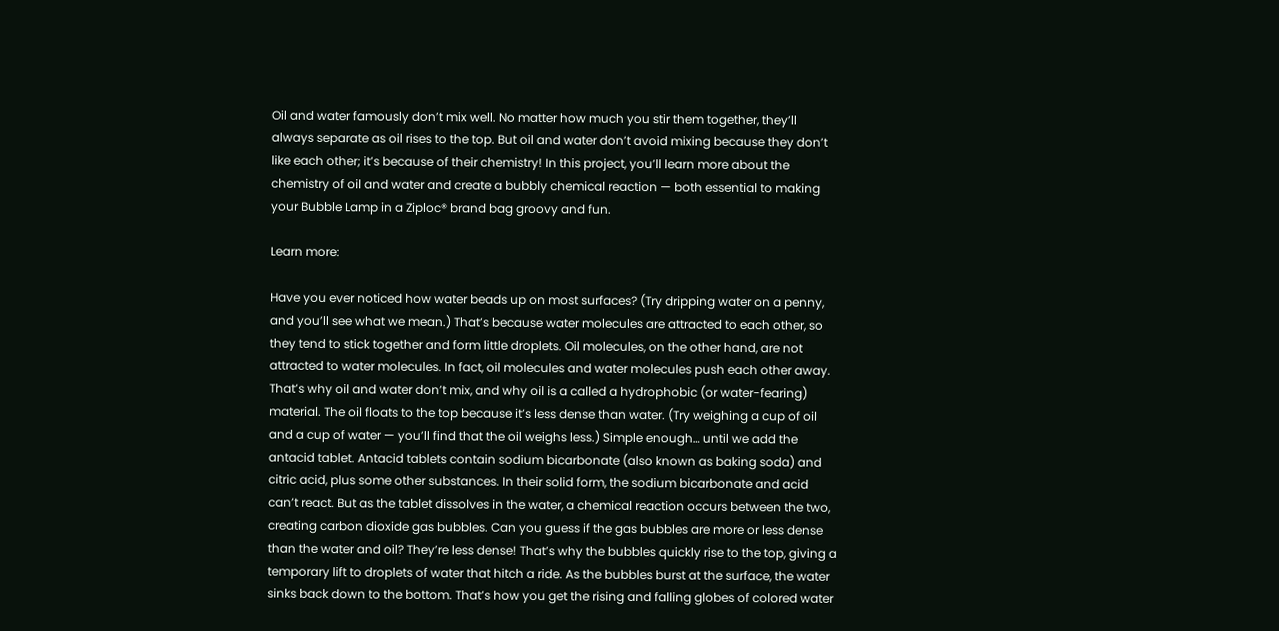Oil and water famously don’t mix well. No matter how much you stir them together, they’ll always separate as oil rises to the top. But oil and water don’t avoid mixing because they don’t like each other; it’s because of their chemistry! In this project, you’ll learn more about the chemistry of oil and water and create a bubbly chemical reaction — both essential to making your Bubble Lamp in a Ziploc® brand bag groovy and fun.

Learn more:

Have you ever noticed how water beads up on most surfaces? (Try dripping water on a penny, and you’ll see what we mean.) That’s because water molecules are attracted to each other, so they tend to stick together and form little droplets. Oil molecules, on the other hand, are not attracted to water molecules. In fact, oil molecules and water molecules push each other away. That’s why oil and water don’t mix, and why oil is a called a hydrophobic (or water-fearing) material. The oil floats to the top because it’s less dense than water. (Try weighing a cup of oil and a cup of water — you’ll find that the oil weighs less.) Simple enough… until we add the antacid tablet. Antacid tablets contain sodium bicarbonate (also known as baking soda) and citric acid, plus some other substances. In their solid form, the sodium bicarbonate and acid can’t react. But as the tablet dissolves in the water, a chemical reaction occurs between the two, creating carbon dioxide gas bubbles. Can you guess if the gas bubbles are more or less dense than the water and oil? They’re less dense! That’s why the bubbles quickly rise to the top, giving a temporary lift to droplets of water that hitch a ride. As the bubbles burst at the surface, the water sinks back down to the bottom. That’s how you get the rising and falling globes of colored water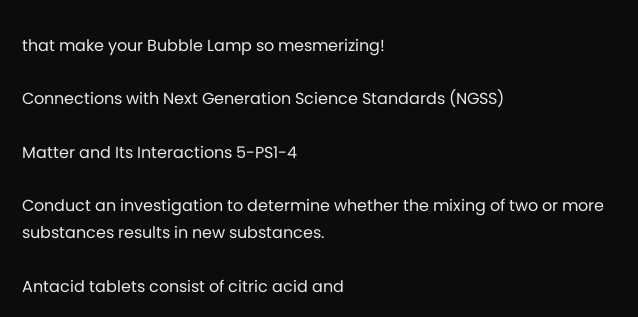that make your Bubble Lamp so mesmerizing!

Connections with Next Generation Science Standards (NGSS)

Matter and Its Interactions 5-PS1-4

Conduct an investigation to determine whether the mixing of two or more substances results in new substances.

Antacid tablets consist of citric acid and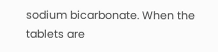sodium bicarbonate. When the tablets are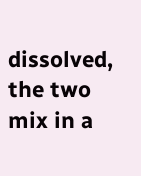dissolved, the two mix in a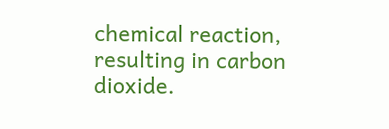chemical reaction, resulting in carbon dioxide.